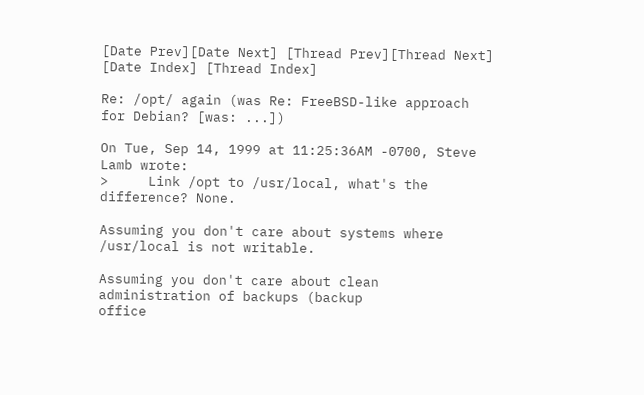[Date Prev][Date Next] [Thread Prev][Thread Next] [Date Index] [Thread Index]

Re: /opt/ again (was Re: FreeBSD-like approach for Debian? [was: ...])

On Tue, Sep 14, 1999 at 11:25:36AM -0700, Steve Lamb wrote:
>     Link /opt to /usr/local, what's the difference? None.

Assuming you don't care about systems where /usr/local is not writable.

Assuming you don't care about clean administration of backups (backup
office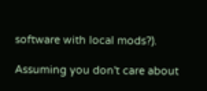software with local mods?).

Assuming you don't care about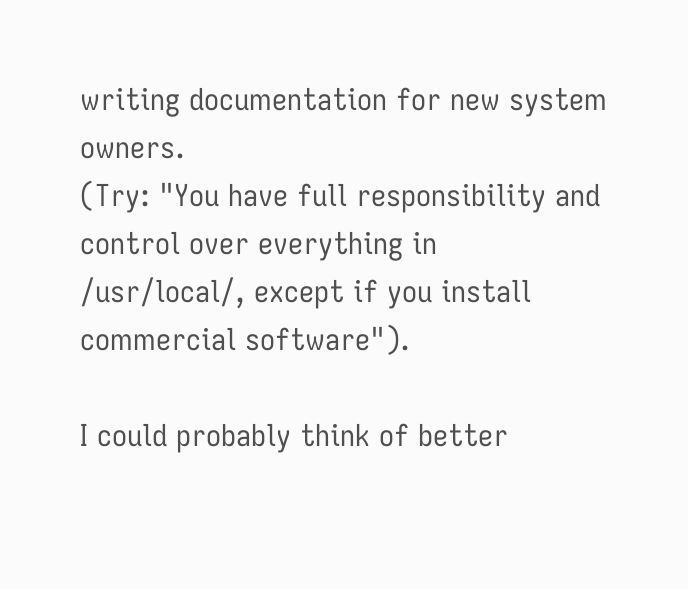writing documentation for new system owners.
(Try: "You have full responsibility and control over everything in
/usr/local/, except if you install commercial software").

I could probably think of better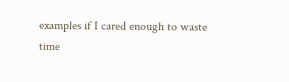examples if I cared enough to waste
time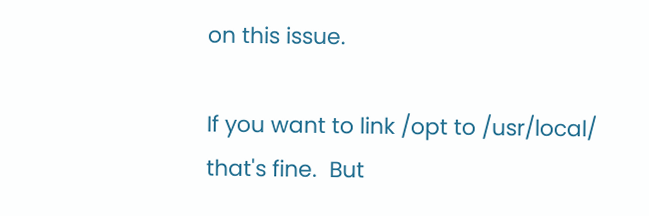on this issue.

If you want to link /opt to /usr/local/ that's fine.  But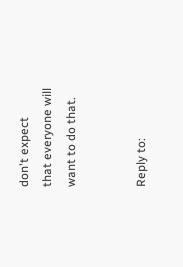don't expect
that everyone will want to do that.


Reply to: